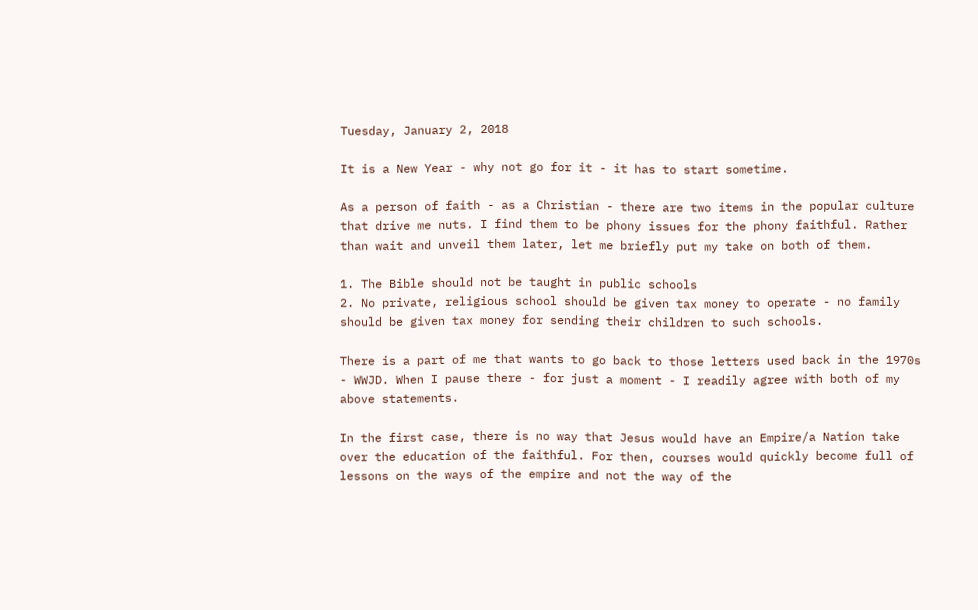Tuesday, January 2, 2018

It is a New Year - why not go for it - it has to start sometime.

As a person of faith - as a Christian - there are two items in the popular culture that drive me nuts. I find them to be phony issues for the phony faithful. Rather than wait and unveil them later, let me briefly put my take on both of them.

1. The Bible should not be taught in public schools
2. No private, religious school should be given tax money to operate - no family should be given tax money for sending their children to such schools.

There is a part of me that wants to go back to those letters used back in the 1970s - WWJD. When I pause there - for just a moment - I readily agree with both of my above statements.

In the first case, there is no way that Jesus would have an Empire/a Nation take over the education of the faithful. For then, courses would quickly become full of lessons on the ways of the empire and not the way of the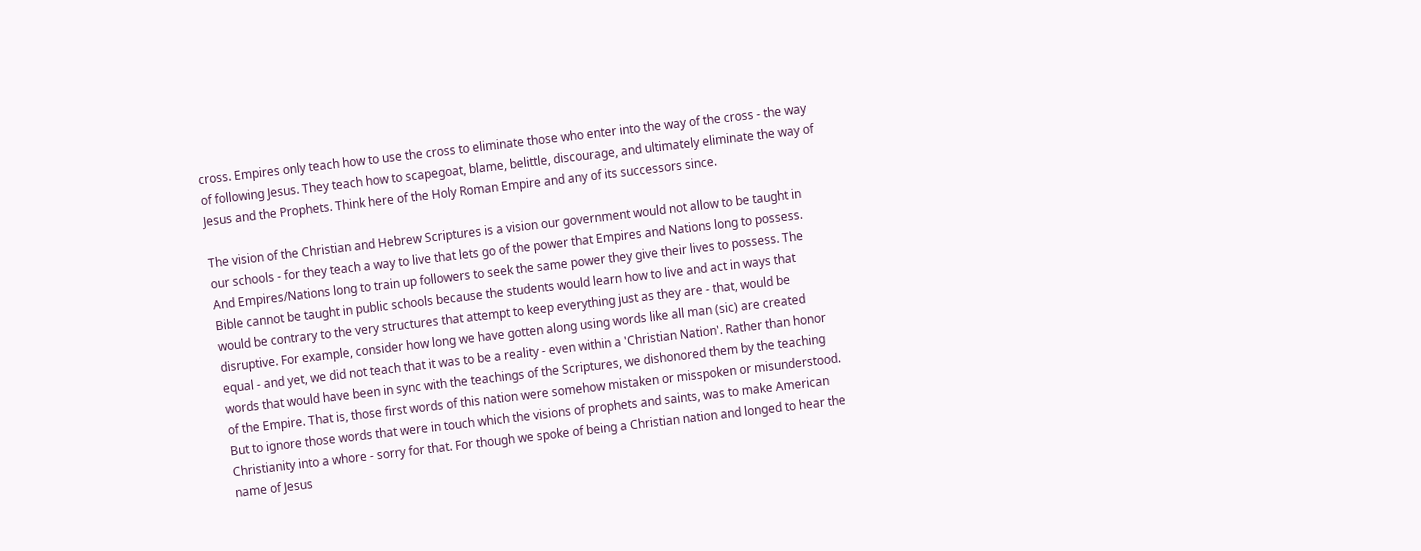cross. Empires only teach how to use the cross to eliminate those who enter into the way of the cross - the way of following Jesus. They teach how to scapegoat, blame, belittle, discourage, and ultimately eliminate the way of Jesus and the Prophets. Think here of the Holy Roman Empire and any of its successors since.

The vision of the Christian and Hebrew Scriptures is a vision our government would not allow to be taught in our schools - for they teach a way to live that lets go of the power that Empires and Nations long to possess. And Empires/Nations long to train up followers to seek the same power they give their lives to possess. The Bible cannot be taught in public schools because the students would learn how to live and act in ways that would be contrary to the very structures that attempt to keep everything just as they are - that, would be disruptive. For example, consider how long we have gotten along using words like all man (sic) are created equal - and yet, we did not teach that it was to be a reality - even within a 'Christian Nation'. Rather than honor words that would have been in sync with the teachings of the Scriptures, we dishonored them by the teaching of the Empire. That is, those first words of this nation were somehow mistaken or misspoken or misunderstood. But to ignore those words that were in touch which the visions of prophets and saints, was to make American Christianity into a whore - sorry for that. For though we spoke of being a Christian nation and longed to hear the name of Jesus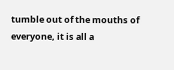tumble out of the mouths of everyone, it is all a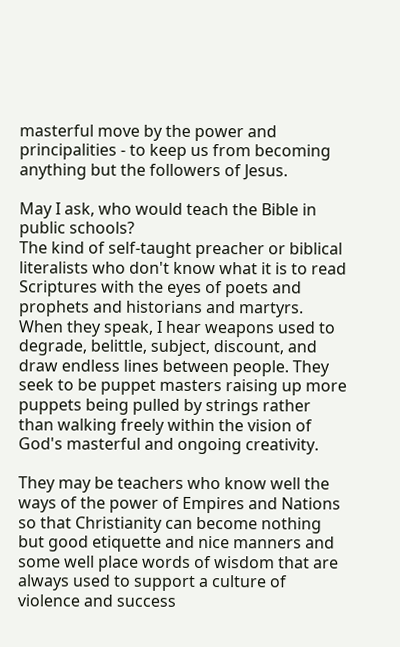masterful move by the power and principalities - to keep us from becoming anything but the followers of Jesus.

May I ask, who would teach the Bible in public schools?
The kind of self-taught preacher or biblical literalists who don't know what it is to read Scriptures with the eyes of poets and prophets and historians and martyrs. When they speak, I hear weapons used to degrade, belittle, subject, discount, and draw endless lines between people. They seek to be puppet masters raising up more puppets being pulled by strings rather than walking freely within the vision of God's masterful and ongoing creativity.

They may be teachers who know well the ways of the power of Empires and Nations so that Christianity can become nothing but good etiquette and nice manners and some well place words of wisdom that are always used to support a culture of violence and success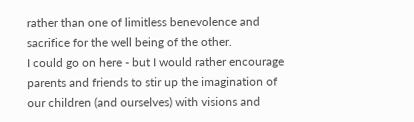rather than one of limitless benevolence and sacrifice for the well being of the other.
I could go on here - but I would rather encourage parents and friends to stir up the imagination of our children (and ourselves) with visions and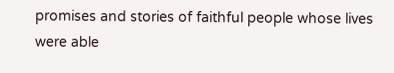promises and stories of faithful people whose lives were able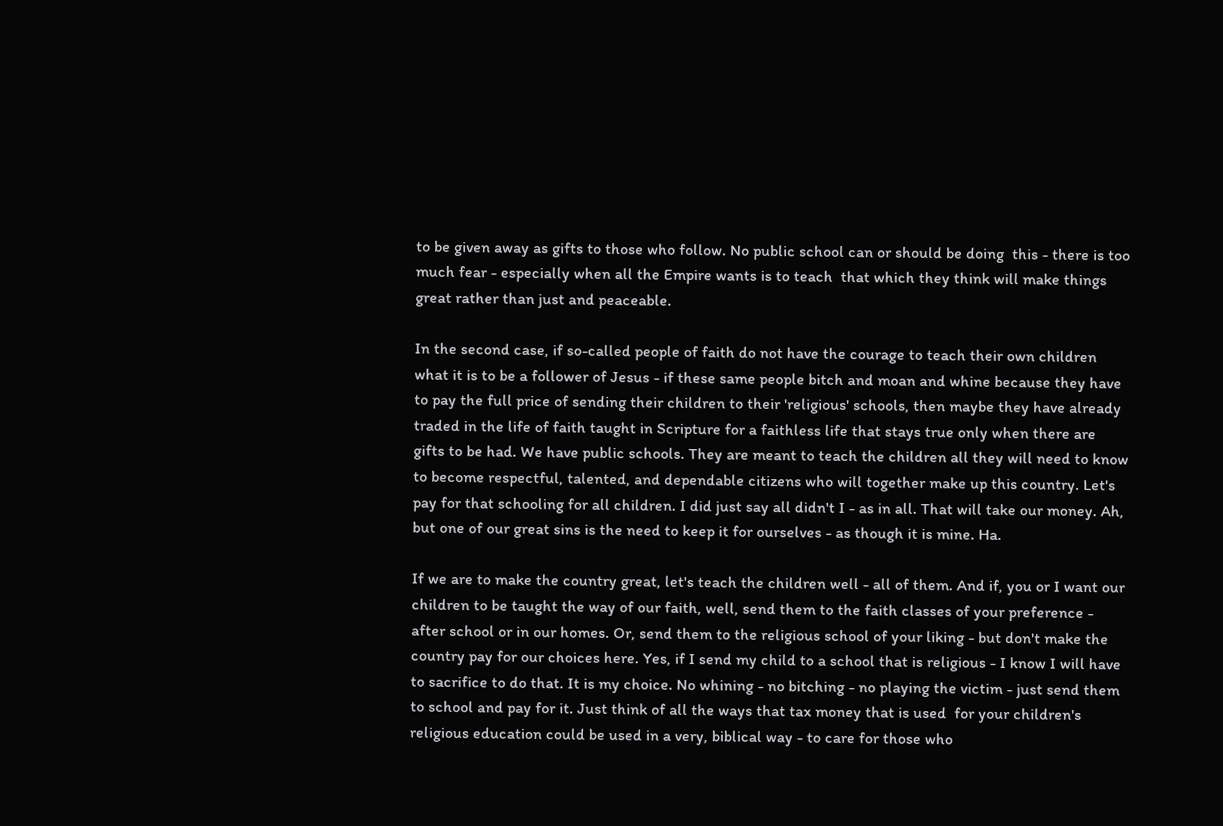to be given away as gifts to those who follow. No public school can or should be doing  this - there is too much fear - especially when all the Empire wants is to teach  that which they think will make things great rather than just and peaceable.

In the second case, if so-called people of faith do not have the courage to teach their own children what it is to be a follower of Jesus - if these same people bitch and moan and whine because they have to pay the full price of sending their children to their 'religious' schools, then maybe they have already traded in the life of faith taught in Scripture for a faithless life that stays true only when there are gifts to be had. We have public schools. They are meant to teach the children all they will need to know to become respectful, talented, and dependable citizens who will together make up this country. Let's pay for that schooling for all children. I did just say all didn't I - as in all. That will take our money. Ah, but one of our great sins is the need to keep it for ourselves - as though it is mine. Ha.

If we are to make the country great, let's teach the children well - all of them. And if, you or I want our children to be taught the way of our faith, well, send them to the faith classes of your preference - after school or in our homes. Or, send them to the religious school of your liking - but don't make the country pay for our choices here. Yes, if I send my child to a school that is religious - I know I will have to sacrifice to do that. It is my choice. No whining - no bitching - no playing the victim - just send them to school and pay for it. Just think of all the ways that tax money that is used  for your children's religious education could be used in a very, biblical way - to care for those who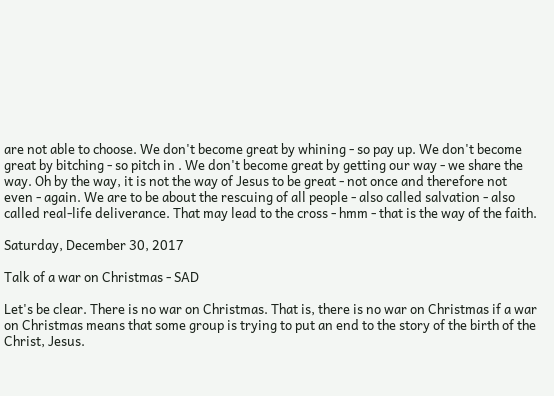are not able to choose. We don't become great by whining - so pay up. We don't become great by bitching - so pitch in . We don't become great by getting our way - we share the way. Oh by the way, it is not the way of Jesus to be great - not once and therefore not even - again. We are to be about the rescuing of all people - also called salvation - also called real-life deliverance. That may lead to the cross - hmm - that is the way of the faith.

Saturday, December 30, 2017

Talk of a war on Christmas - SAD

Let's be clear. There is no war on Christmas. That is, there is no war on Christmas if a war on Christmas means that some group is trying to put an end to the story of the birth of the Christ, Jesus.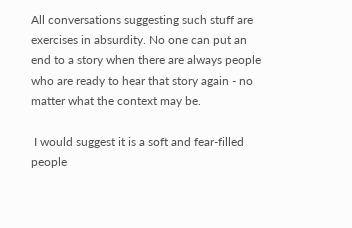All conversations suggesting such stuff are exercises in absurdity. No one can put an end to a story when there are always people who are ready to hear that story again - no matter what the context may be.

 I would suggest it is a soft and fear-filled people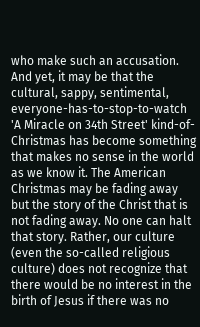who make such an accusation. And yet, it may be that the cultural, sappy, sentimental, everyone-has-to-stop-to-watch 'A Miracle on 34th Street' kind-of-Christmas has become something that makes no sense in the world as we know it. The American Christmas may be fading away but the story of the Christ that is not fading away. No one can halt that story. Rather, our culture (even the so-called religious culture) does not recognize that there would be no interest in the birth of Jesus if there was no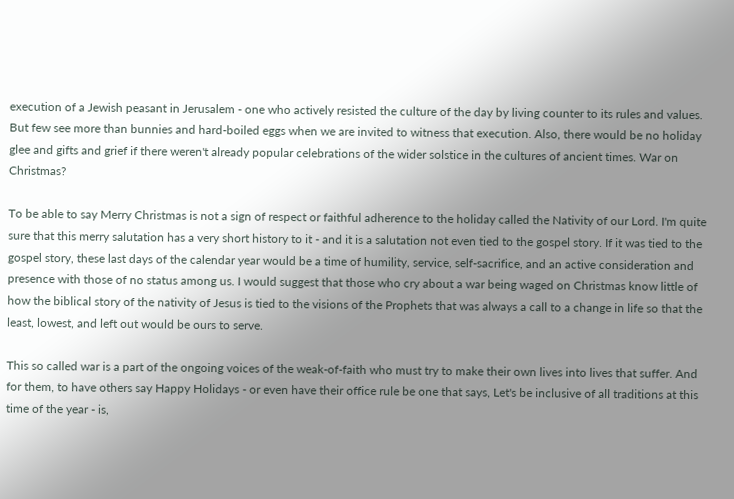execution of a Jewish peasant in Jerusalem - one who actively resisted the culture of the day by living counter to its rules and values. But few see more than bunnies and hard-boiled eggs when we are invited to witness that execution. Also, there would be no holiday glee and gifts and grief if there weren't already popular celebrations of the wider solstice in the cultures of ancient times. War on Christmas?

To be able to say Merry Christmas is not a sign of respect or faithful adherence to the holiday called the Nativity of our Lord. I'm quite sure that this merry salutation has a very short history to it - and it is a salutation not even tied to the gospel story. If it was tied to the gospel story, these last days of the calendar year would be a time of humility, service, self-sacrifice, and an active consideration and presence with those of no status among us. I would suggest that those who cry about a war being waged on Christmas know little of how the biblical story of the nativity of Jesus is tied to the visions of the Prophets that was always a call to a change in life so that the least, lowest, and left out would be ours to serve.

This so called war is a part of the ongoing voices of the weak-of-faith who must try to make their own lives into lives that suffer. And for them, to have others say Happy Holidays - or even have their office rule be one that says, Let's be inclusive of all traditions at this time of the year - is,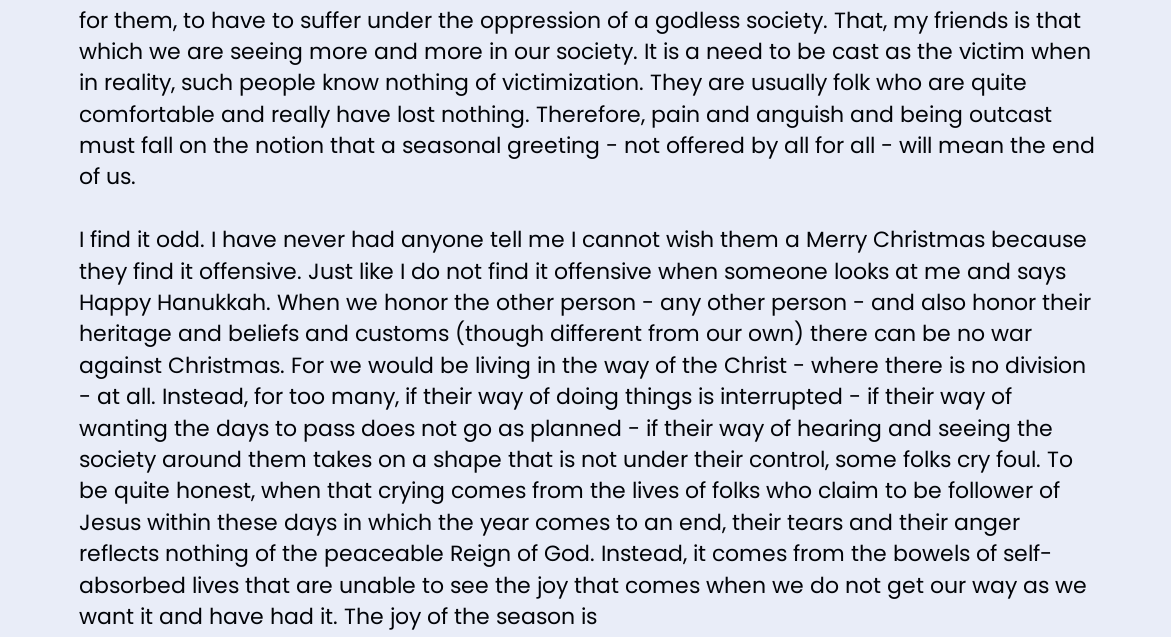for them, to have to suffer under the oppression of a godless society. That, my friends is that which we are seeing more and more in our society. It is a need to be cast as the victim when in reality, such people know nothing of victimization. They are usually folk who are quite comfortable and really have lost nothing. Therefore, pain and anguish and being outcast must fall on the notion that a seasonal greeting - not offered by all for all - will mean the end of us.

I find it odd. I have never had anyone tell me I cannot wish them a Merry Christmas because they find it offensive. Just like I do not find it offensive when someone looks at me and says Happy Hanukkah. When we honor the other person - any other person - and also honor their heritage and beliefs and customs (though different from our own) there can be no war against Christmas. For we would be living in the way of the Christ - where there is no division - at all. Instead, for too many, if their way of doing things is interrupted - if their way of wanting the days to pass does not go as planned - if their way of hearing and seeing the society around them takes on a shape that is not under their control, some folks cry foul. To be quite honest, when that crying comes from the lives of folks who claim to be follower of Jesus within these days in which the year comes to an end, their tears and their anger reflects nothing of the peaceable Reign of God. Instead, it comes from the bowels of self-absorbed lives that are unable to see the joy that comes when we do not get our way as we want it and have had it. The joy of the season is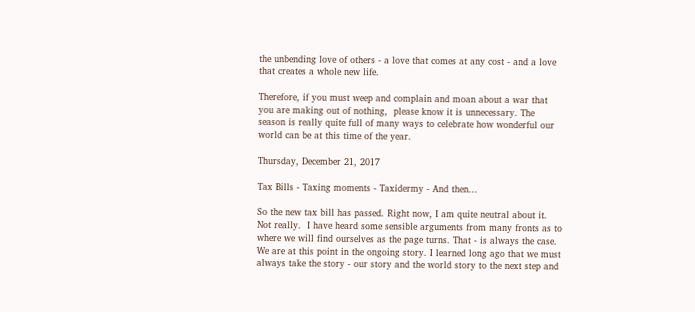the unbending love of others - a love that comes at any cost - and a love that creates a whole new life.

Therefore, if you must weep and complain and moan about a war that you are making out of nothing,  please know it is unnecessary. The season is really quite full of many ways to celebrate how wonderful our world can be at this time of the year.

Thursday, December 21, 2017

Tax Bills - Taxing moments - Taxidermy - And then...

So the new tax bill has passed. Right now, I am quite neutral about it. Not really.  I have heard some sensible arguments from many fronts as to where we will find ourselves as the page turns. That - is always the case. We are at this point in the ongoing story. I learned long ago that we must always take the story - our story and the world story to the next step and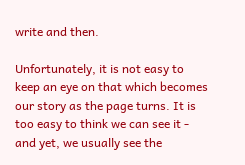write and then.

Unfortunately, it is not easy to keep an eye on that which becomes our story as the page turns. It is too easy to think we can see it - and yet, we usually see the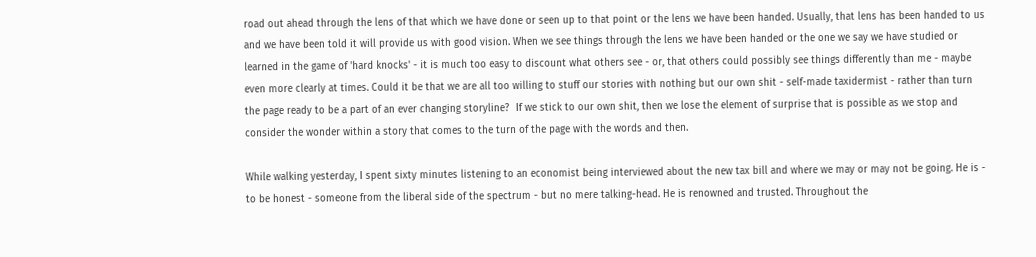road out ahead through the lens of that which we have done or seen up to that point or the lens we have been handed. Usually, that lens has been handed to us and we have been told it will provide us with good vision. When we see things through the lens we have been handed or the one we say we have studied or learned in the game of 'hard knocks' - it is much too easy to discount what others see - or, that others could possibly see things differently than me - maybe even more clearly at times. Could it be that we are all too willing to stuff our stories with nothing but our own shit - self-made taxidermist - rather than turn the page ready to be a part of an ever changing storyline?  If we stick to our own shit, then we lose the element of surprise that is possible as we stop and consider the wonder within a story that comes to the turn of the page with the words and then.

While walking yesterday, I spent sixty minutes listening to an economist being interviewed about the new tax bill and where we may or may not be going. He is - to be honest - someone from the liberal side of the spectrum - but no mere talking-head. He is renowned and trusted. Throughout the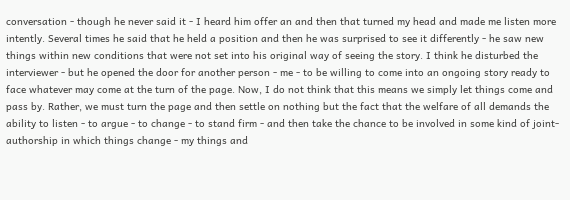conversation - though he never said it - I heard him offer an and then that turned my head and made me listen more intently. Several times he said that he held a position and then he was surprised to see it differently - he saw new things within new conditions that were not set into his original way of seeing the story. I think he disturbed the interviewer - but he opened the door for another person - me - to be willing to come into an ongoing story ready to face whatever may come at the turn of the page. Now, I do not think that this means we simply let things come and pass by. Rather, we must turn the page and then settle on nothing but the fact that the welfare of all demands the ability to listen - to argue - to change - to stand firm - and then take the chance to be involved in some kind of joint-authorship in which things change - my things and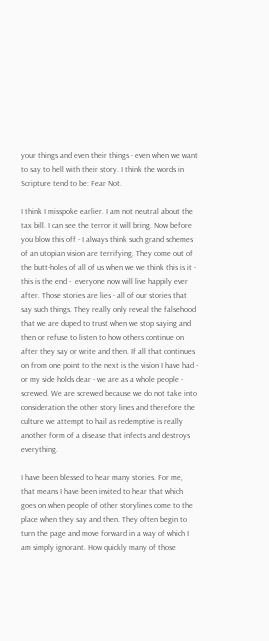your things and even their things - even when we want to say to hell with their story. I think the words in Scripture tend to be: Fear Not.

I think I misspoke earlier. I am not neutral about the tax bill. I can see the terror it will bring. Now before you blow this off - I always think such grand schemes of an utopian vision are terrifying. They come out of the butt-holes of all of us when we we think this is it - this is the end -  everyone now will live happily ever after. Those stories are lies - all of our stories that say such things. They really only reveal the falsehood that we are duped to trust when we stop saying and then or refuse to listen to how others continue on after they say or write and then. If all that continues on from one point to the next is the vision I have had - or my side holds dear - we are as a whole people - screwed. We are screwed because we do not take into consideration the other story lines and therefore the culture we attempt to hail as redemptive is really another form of a disease that infects and destroys everything.

I have been blessed to hear many stories. For me, that means I have been invited to hear that which goes on when people of other storylines come to the place when they say and then. They often begin to turn the page and move forward in a way of which I am simply ignorant. How quickly many of those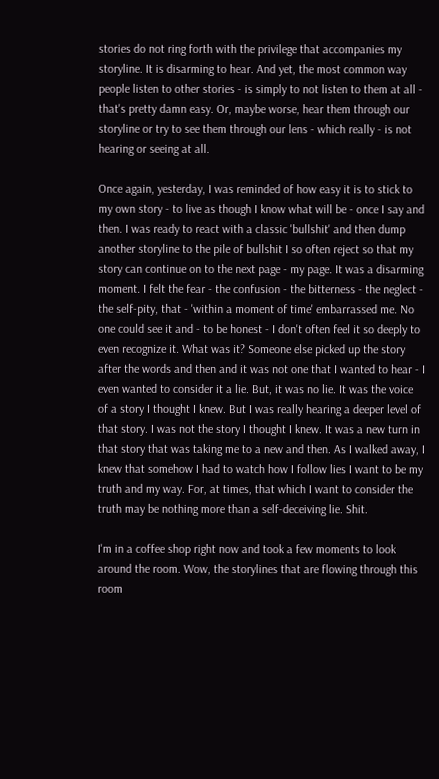stories do not ring forth with the privilege that accompanies my storyline. It is disarming to hear. And yet, the most common way people listen to other stories - is simply to not listen to them at all - that's pretty damn easy. Or, maybe worse, hear them through our storyline or try to see them through our lens - which really - is not hearing or seeing at all.

Once again, yesterday, I was reminded of how easy it is to stick to my own story - to live as though I know what will be - once I say and then. I was ready to react with a classic 'bullshit' and then dump another storyline to the pile of bullshit I so often reject so that my story can continue on to the next page - my page. It was a disarming moment. I felt the fear - the confusion - the bitterness - the neglect - the self-pity, that - 'within a moment of time' embarrassed me. No one could see it and - to be honest - I don't often feel it so deeply to even recognize it. What was it? Someone else picked up the story after the words and then and it was not one that I wanted to hear - I even wanted to consider it a lie. But, it was no lie. It was the voice of a story I thought I knew. But I was really hearing a deeper level of that story. I was not the story I thought I knew. It was a new turn in that story that was taking me to a new and then. As I walked away, I knew that somehow I had to watch how I follow lies I want to be my truth and my way. For, at times, that which I want to consider the truth may be nothing more than a self-deceiving lie. Shit.

I'm in a coffee shop right now and took a few moments to look around the room. Wow, the storylines that are flowing through this room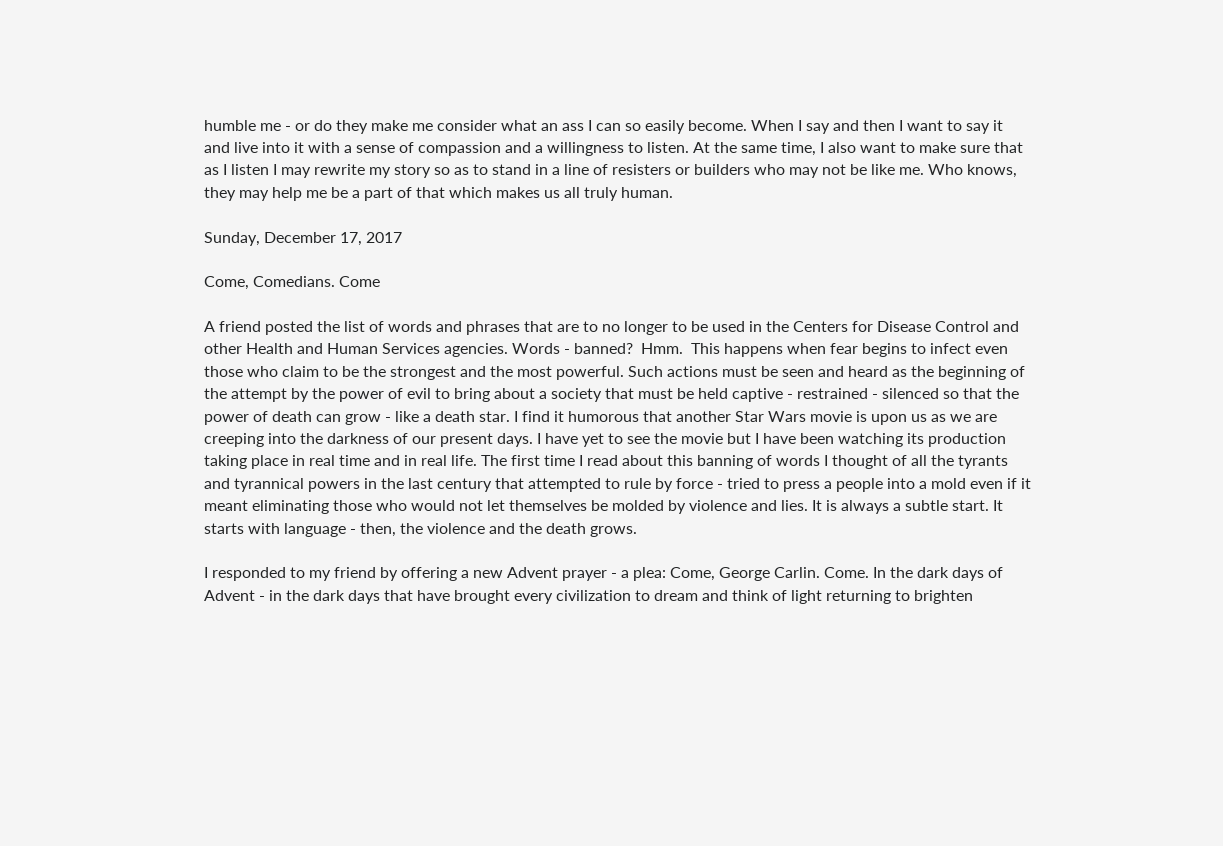humble me - or do they make me consider what an ass I can so easily become. When I say and then I want to say it and live into it with a sense of compassion and a willingness to listen. At the same time, I also want to make sure that as I listen I may rewrite my story so as to stand in a line of resisters or builders who may not be like me. Who knows, they may help me be a part of that which makes us all truly human.

Sunday, December 17, 2017

Come, Comedians. Come

A friend posted the list of words and phrases that are to no longer to be used in the Centers for Disease Control and other Health and Human Services agencies. Words - banned?  Hmm.  This happens when fear begins to infect even those who claim to be the strongest and the most powerful. Such actions must be seen and heard as the beginning of the attempt by the power of evil to bring about a society that must be held captive - restrained - silenced so that the power of death can grow - like a death star. I find it humorous that another Star Wars movie is upon us as we are creeping into the darkness of our present days. I have yet to see the movie but I have been watching its production taking place in real time and in real life. The first time I read about this banning of words I thought of all the tyrants and tyrannical powers in the last century that attempted to rule by force - tried to press a people into a mold even if it meant eliminating those who would not let themselves be molded by violence and lies. It is always a subtle start. It starts with language - then, the violence and the death grows.

I responded to my friend by offering a new Advent prayer - a plea: Come, George Carlin. Come. In the dark days of Advent - in the dark days that have brought every civilization to dream and think of light returning to brighten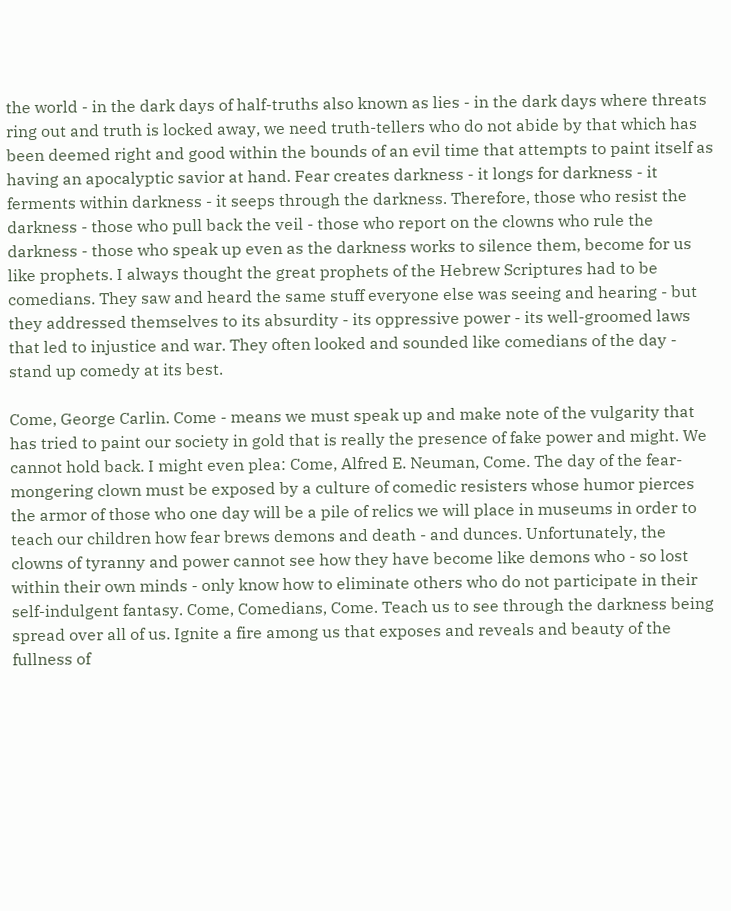the world - in the dark days of half-truths also known as lies - in the dark days where threats ring out and truth is locked away, we need truth-tellers who do not abide by that which has been deemed right and good within the bounds of an evil time that attempts to paint itself as having an apocalyptic savior at hand. Fear creates darkness - it longs for darkness - it ferments within darkness - it seeps through the darkness. Therefore, those who resist the darkness - those who pull back the veil - those who report on the clowns who rule the darkness - those who speak up even as the darkness works to silence them, become for us like prophets. I always thought the great prophets of the Hebrew Scriptures had to be comedians. They saw and heard the same stuff everyone else was seeing and hearing - but they addressed themselves to its absurdity - its oppressive power - its well-groomed laws that led to injustice and war. They often looked and sounded like comedians of the day - stand up comedy at its best.

Come, George Carlin. Come - means we must speak up and make note of the vulgarity that has tried to paint our society in gold that is really the presence of fake power and might. We cannot hold back. I might even plea: Come, Alfred E. Neuman, Come. The day of the fear-mongering clown must be exposed by a culture of comedic resisters whose humor pierces the armor of those who one day will be a pile of relics we will place in museums in order to teach our children how fear brews demons and death - and dunces. Unfortunately, the clowns of tyranny and power cannot see how they have become like demons who - so lost within their own minds - only know how to eliminate others who do not participate in their self-indulgent fantasy. Come, Comedians, Come. Teach us to see through the darkness being spread over all of us. Ignite a fire among us that exposes and reveals and beauty of the fullness of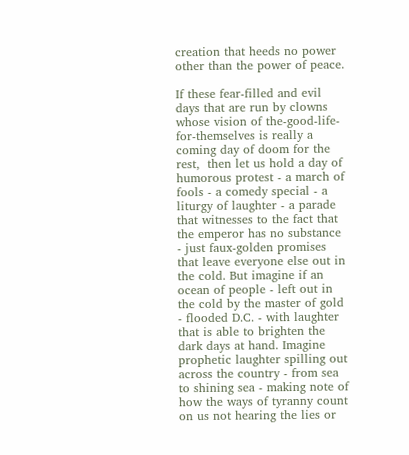creation that heeds no power other than the power of peace.

If these fear-filled and evil days that are run by clowns whose vision of the-good-life-for-themselves is really a coming day of doom for the rest,  then let us hold a day of humorous protest - a march of fools - a comedy special - a liturgy of laughter - a parade that witnesses to the fact that the emperor has no substance - just faux-golden promises that leave everyone else out in the cold. But imagine if an ocean of people - left out in the cold by the master of gold - flooded D.C. - with laughter that is able to brighten the dark days at hand. Imagine prophetic laughter spilling out across the country - from sea to shining sea - making note of how the ways of tyranny count on us not hearing the lies or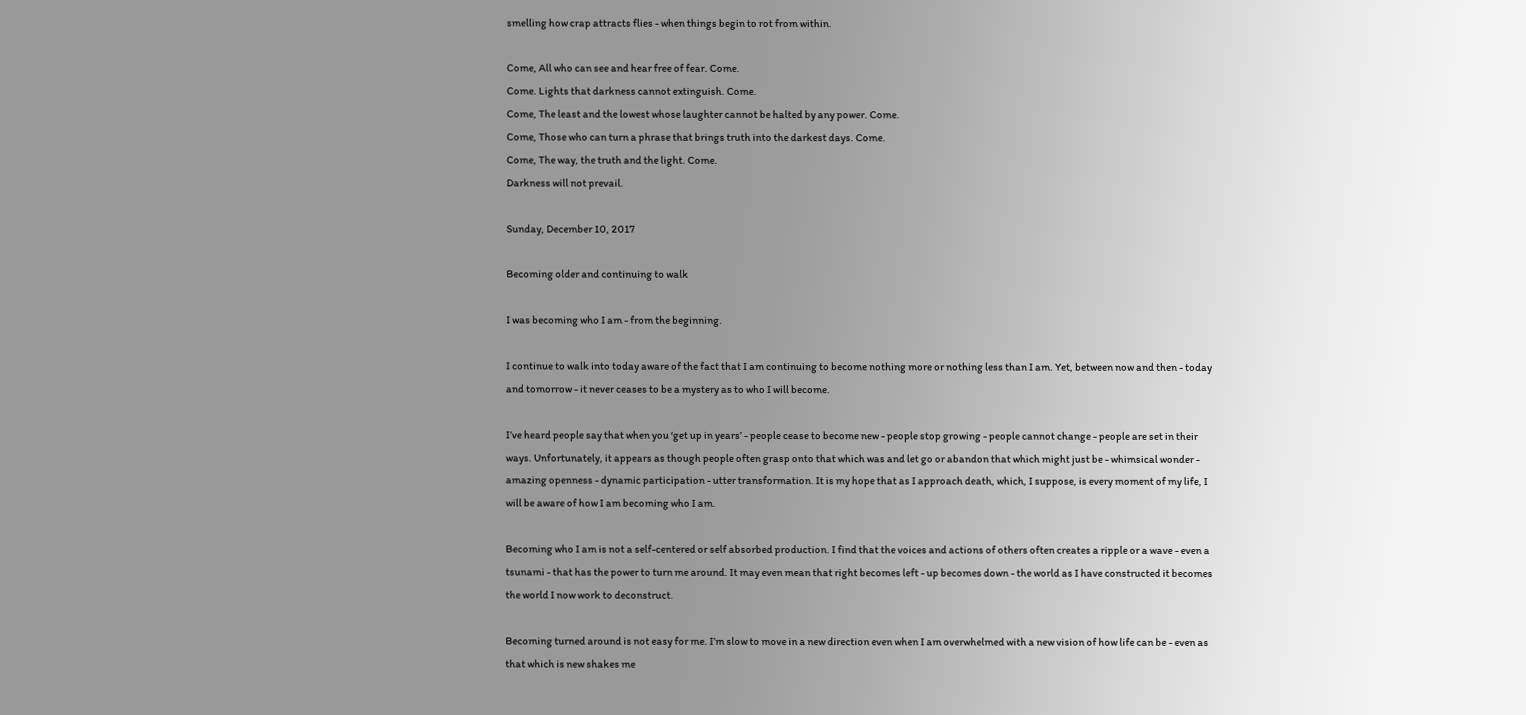smelling how crap attracts flies - when things begin to rot from within.

Come, All who can see and hear free of fear. Come.
Come. Lights that darkness cannot extinguish. Come.
Come, The least and the lowest whose laughter cannot be halted by any power. Come.
Come, Those who can turn a phrase that brings truth into the darkest days. Come.
Come, The way, the truth and the light. Come.
Darkness will not prevail.

Sunday, December 10, 2017

Becoming older and continuing to walk

I was becoming who I am - from the beginning.

I continue to walk into today aware of the fact that I am continuing to become nothing more or nothing less than I am. Yet, between now and then - today and tomorrow - it never ceases to be a mystery as to who I will become.

I’ve heard people say that when you ‘get up in years’ - people cease to become new - people stop growing - people cannot change - people are set in their ways. Unfortunately, it appears as though people often grasp onto that which was and let go or abandon that which might just be - whimsical wonder - amazing openness - dynamic participation - utter transformation. It is my hope that as I approach death, which, I suppose, is every moment of my life, I will be aware of how I am becoming who I am.

Becoming who I am is not a self-centered or self absorbed production. I find that the voices and actions of others often creates a ripple or a wave - even a tsunami - that has the power to turn me around. It may even mean that right becomes left - up becomes down - the world as I have constructed it becomes the world I now work to deconstruct.

Becoming turned around is not easy for me. I’m slow to move in a new direction even when I am overwhelmed with a new vision of how life can be - even as that which is new shakes me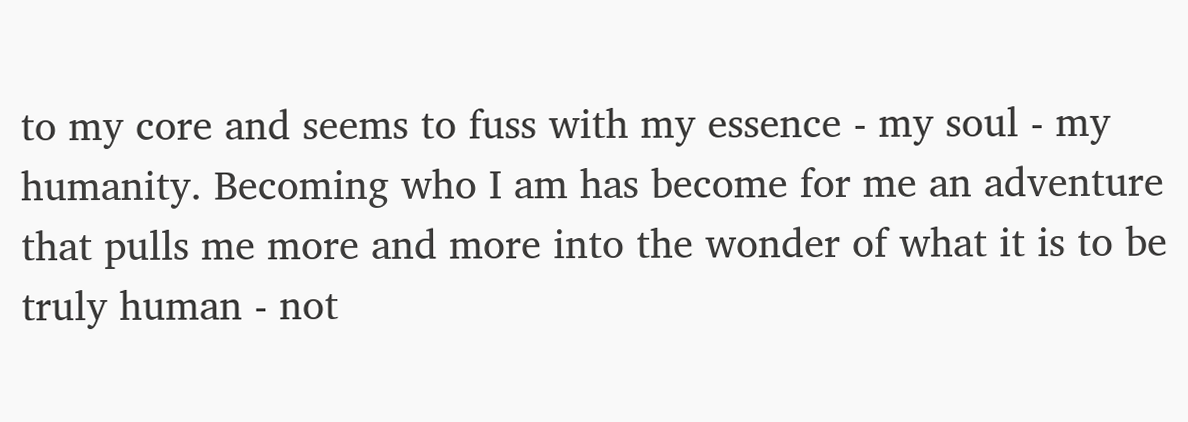to my core and seems to fuss with my essence - my soul - my humanity. Becoming who I am has become for me an adventure that pulls me more and more into the wonder of what it is to be truly human - not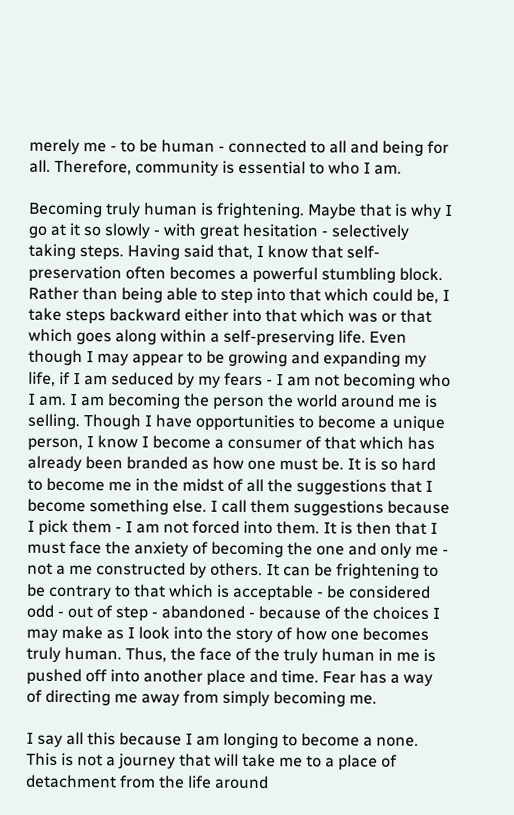merely me - to be human - connected to all and being for all. Therefore, community is essential to who I am.

Becoming truly human is frightening. Maybe that is why I go at it so slowly - with great hesitation - selectively taking steps. Having said that, I know that self-preservation often becomes a powerful stumbling block. Rather than being able to step into that which could be, I take steps backward either into that which was or that which goes along within a self-preserving life. Even though I may appear to be growing and expanding my life, if I am seduced by my fears - I am not becoming who I am. I am becoming the person the world around me is selling. Though I have opportunities to become a unique person, I know I become a consumer of that which has already been branded as how one must be. It is so hard to become me in the midst of all the suggestions that I become something else. I call them suggestions because I pick them - I am not forced into them. It is then that I must face the anxiety of becoming the one and only me - not a me constructed by others. It can be frightening to be contrary to that which is acceptable - be considered odd - out of step - abandoned - because of the choices I may make as I look into the story of how one becomes truly human. Thus, the face of the truly human in me is pushed off into another place and time. Fear has a way of directing me away from simply becoming me.

I say all this because I am longing to become a none. This is not a journey that will take me to a place of detachment from the life around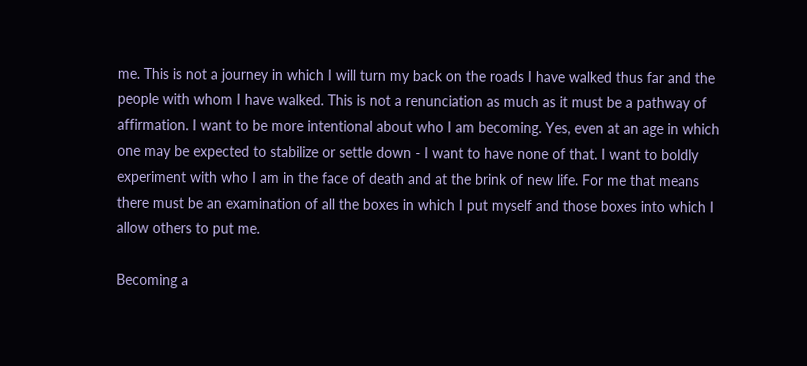me. This is not a journey in which I will turn my back on the roads I have walked thus far and the people with whom I have walked. This is not a renunciation as much as it must be a pathway of affirmation. I want to be more intentional about who I am becoming. Yes, even at an age in which one may be expected to stabilize or settle down - I want to have none of that. I want to boldly experiment with who I am in the face of death and at the brink of new life. For me that means there must be an examination of all the boxes in which I put myself and those boxes into which I allow others to put me.

Becoming a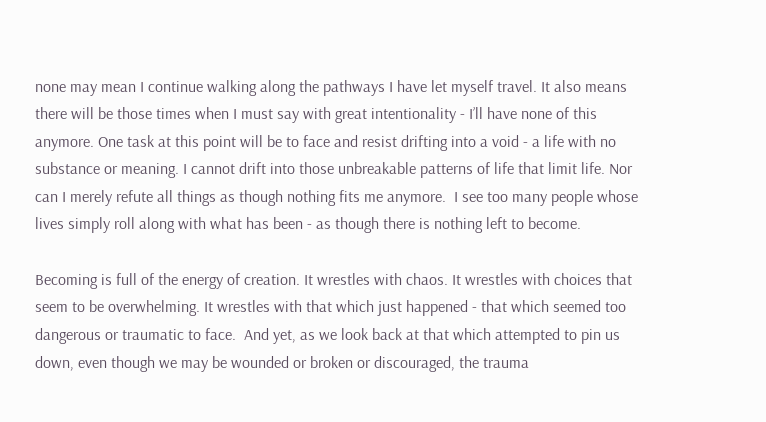none may mean I continue walking along the pathways I have let myself travel. It also means there will be those times when I must say with great intentionality - I’ll have none of this anymore. One task at this point will be to face and resist drifting into a void - a life with no substance or meaning. I cannot drift into those unbreakable patterns of life that limit life. Nor can I merely refute all things as though nothing fits me anymore.  I see too many people whose lives simply roll along with what has been - as though there is nothing left to become.

Becoming is full of the energy of creation. It wrestles with chaos. It wrestles with choices that seem to be overwhelming. It wrestles with that which just happened - that which seemed too dangerous or traumatic to face.  And yet, as we look back at that which attempted to pin us down, even though we may be wounded or broken or discouraged, the trauma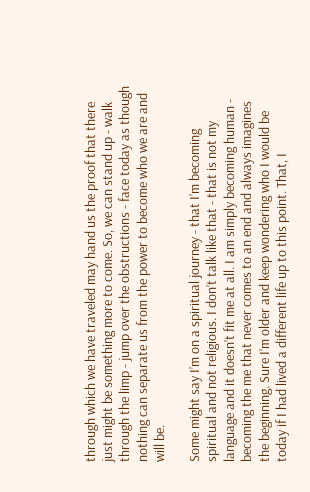through which we have traveled may hand us the proof that there just might be something more to come. So, we can stand up - walk through the limp - jump over the obstructions - face today as though nothing can separate us from the power to become who we are and will be.

Some might say I’m on a spiritual journey - that I’m becoming spiritual and not religious. I don’t talk like that - that is not my language and it doesn’t fit me at all. I am simply becoming human - becoming the me that never comes to an end and always imagines the beginning. Sure I’m older and keep wondering who I would be today if I had lived a different life up to this point. That, I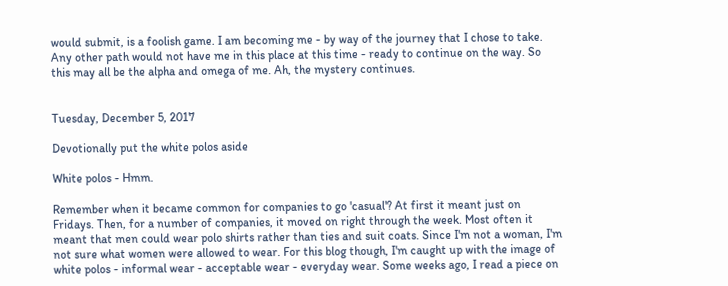would submit, is a foolish game. I am becoming me - by way of the journey that I chose to take. Any other path would not have me in this place at this time - ready to continue on the way. So this may all be the alpha and omega of me. Ah, the mystery continues.


Tuesday, December 5, 2017

Devotionally put the white polos aside

White polos - Hmm.

Remember when it became common for companies to go 'casual'? At first it meant just on Fridays. Then, for a number of companies, it moved on right through the week. Most often it meant that men could wear polo shirts rather than ties and suit coats. Since I'm not a woman, I'm not sure what women were allowed to wear. For this blog though, I'm caught up with the image of  white polos - informal wear - acceptable wear - everyday wear. Some weeks ago, I read a piece on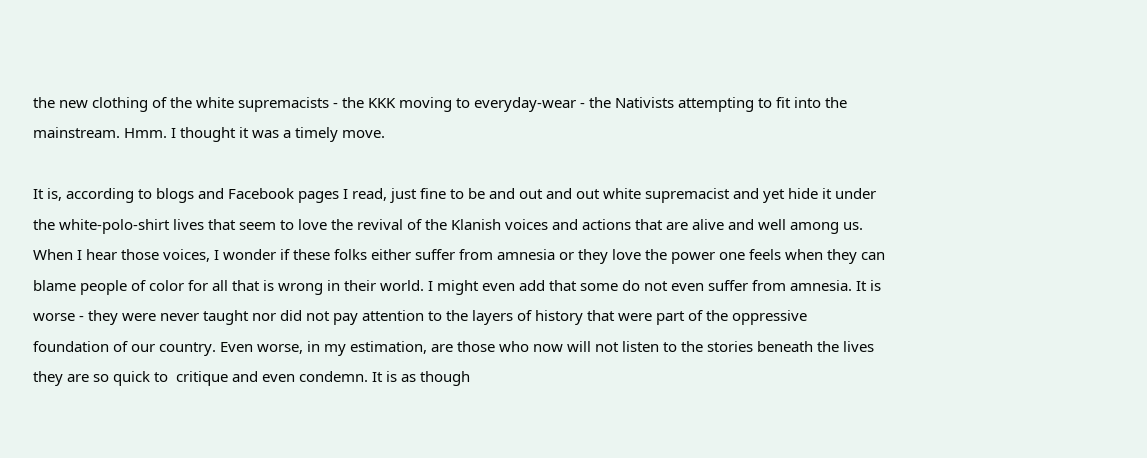the new clothing of the white supremacists - the KKK moving to everyday-wear - the Nativists attempting to fit into the mainstream. Hmm. I thought it was a timely move.

It is, according to blogs and Facebook pages I read, just fine to be and out and out white supremacist and yet hide it under the white-polo-shirt lives that seem to love the revival of the Klanish voices and actions that are alive and well among us.  When I hear those voices, I wonder if these folks either suffer from amnesia or they love the power one feels when they can blame people of color for all that is wrong in their world. I might even add that some do not even suffer from amnesia. It is worse - they were never taught nor did not pay attention to the layers of history that were part of the oppressive foundation of our country. Even worse, in my estimation, are those who now will not listen to the stories beneath the lives they are so quick to  critique and even condemn. It is as though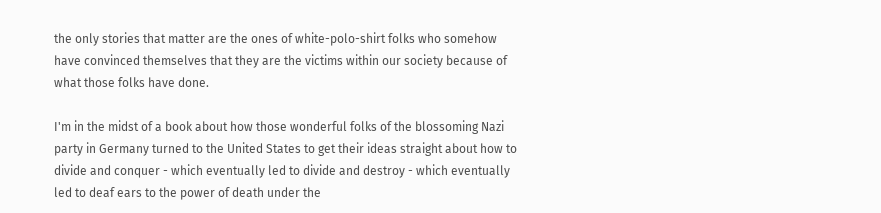the only stories that matter are the ones of white-polo-shirt folks who somehow have convinced themselves that they are the victims within our society because of what those folks have done.

I'm in the midst of a book about how those wonderful folks of the blossoming Nazi party in Germany turned to the United States to get their ideas straight about how to divide and conquer - which eventually led to divide and destroy - which eventually led to deaf ears to the power of death under the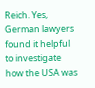Reich. Yes, German lawyers found it helpful to investigate how the USA was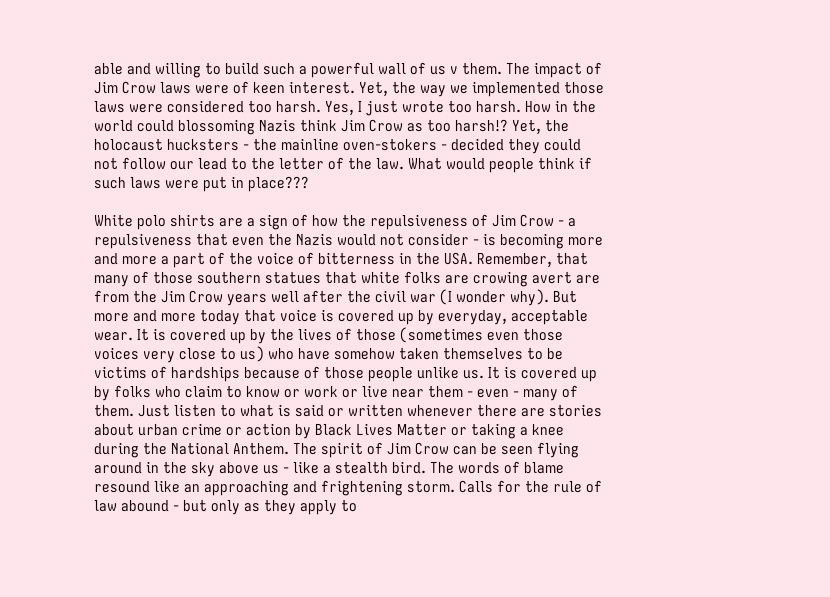able and willing to build such a powerful wall of us v them. The impact of Jim Crow laws were of keen interest. Yet, the way we implemented those laws were considered too harsh. Yes, I just wrote too harsh. How in the world could blossoming Nazis think Jim Crow as too harsh!? Yet, the holocaust hucksters - the mainline oven-stokers - decided they could not follow our lead to the letter of the law. What would people think if such laws were put in place???

White polo shirts are a sign of how the repulsiveness of Jim Crow - a repulsiveness that even the Nazis would not consider - is becoming more and more a part of the voice of bitterness in the USA. Remember, that many of those southern statues that white folks are crowing avert are from the Jim Crow years well after the civil war (I wonder why). But more and more today that voice is covered up by everyday, acceptable wear. It is covered up by the lives of those (sometimes even those voices very close to us) who have somehow taken themselves to be victims of hardships because of those people unlike us. It is covered up by folks who claim to know or work or live near them - even - many of them. Just listen to what is said or written whenever there are stories about urban crime or action by Black Lives Matter or taking a knee during the National Anthem. The spirit of Jim Crow can be seen flying around in the sky above us - like a stealth bird. The words of blame resound like an approaching and frightening storm. Calls for the rule of law abound - but only as they apply to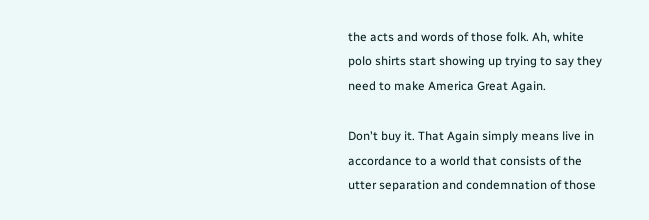the acts and words of those folk. Ah, white polo shirts start showing up trying to say they need to make America Great Again.

Don't buy it. That Again simply means live in accordance to a world that consists of the utter separation and condemnation of those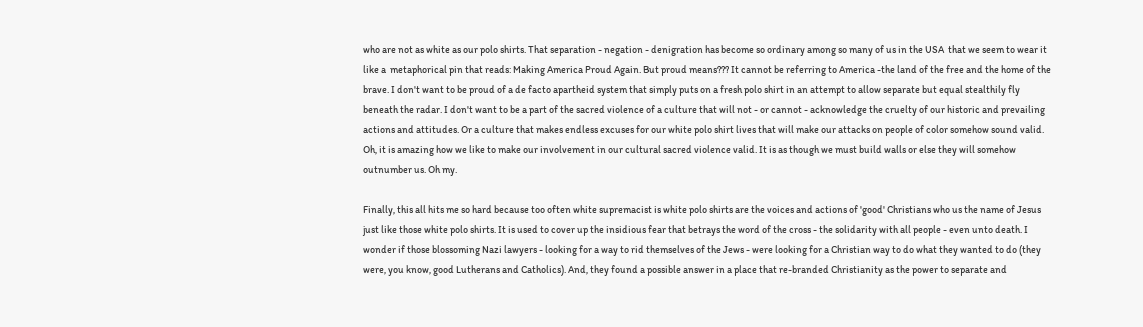who are not as white as our polo shirts. That separation - negation - denigration has become so ordinary among so many of us in the USA  that we seem to wear it like a  metaphorical pin that reads: Making America Proud Again. But proud means??? It cannot be referring to America -the land of the free and the home of the  brave. I don't want to be proud of a de facto apartheid system that simply puts on a fresh polo shirt in an attempt to allow separate but equal stealthily fly beneath the radar. I don't want to be a part of the sacred violence of a culture that will not - or cannot - acknowledge the cruelty of our historic and prevailing actions and attitudes. Or a culture that makes endless excuses for our white polo shirt lives that will make our attacks on people of color somehow sound valid. Oh, it is amazing how we like to make our involvement in our cultural sacred violence valid. It is as though we must build walls or else they will somehow outnumber us. Oh my.

Finally, this all hits me so hard because too often white supremacist is white polo shirts are the voices and actions of 'good' Christians who us the name of Jesus just like those white polo shirts. It is used to cover up the insidious fear that betrays the word of the cross - the solidarity with all people - even unto death. I wonder if those blossoming Nazi lawyers - looking for a way to rid themselves of the Jews - were looking for a Christian way to do what they wanted to do (they were, you know, good Lutherans and Catholics). And, they found a possible answer in a place that re-branded Christianity as the power to separate and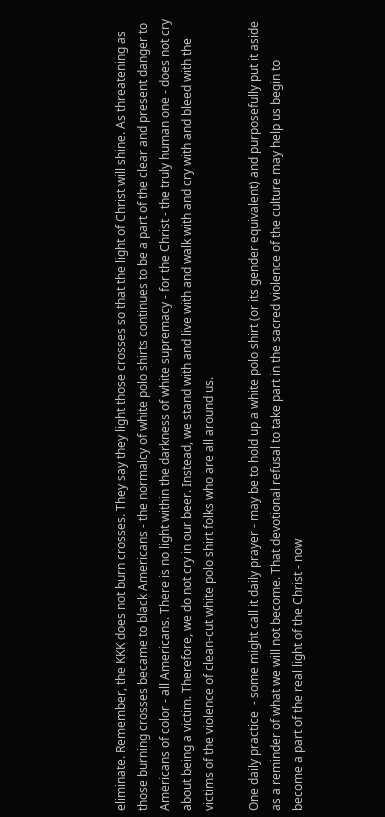eliminate. Remember, the KKK does not burn crosses. They say they light those crosses so that the light of Christ will shine. As threatening as those burning crosses became to black Americans - the normalcy of white polo shirts continues to be a part of the clear and present danger to Americans of color - all Americans. There is no light within the darkness of white supremacy - for the Christ - the truly human one - does not cry about being a victim. Therefore, we do not cry in our beer. Instead, we stand with and live with and walk with and cry with and bleed with the victims of the violence of clean-cut white polo shirt folks who are all around us.

One daily practice  - some might call it daily prayer - may be to hold up a white polo shirt (or its gender equivalent) and purposefully put it aside as a reminder of what we will not become. That devotional refusal to take part in the sacred violence of the culture may help us begin to  become a part of the real light of the Christ - now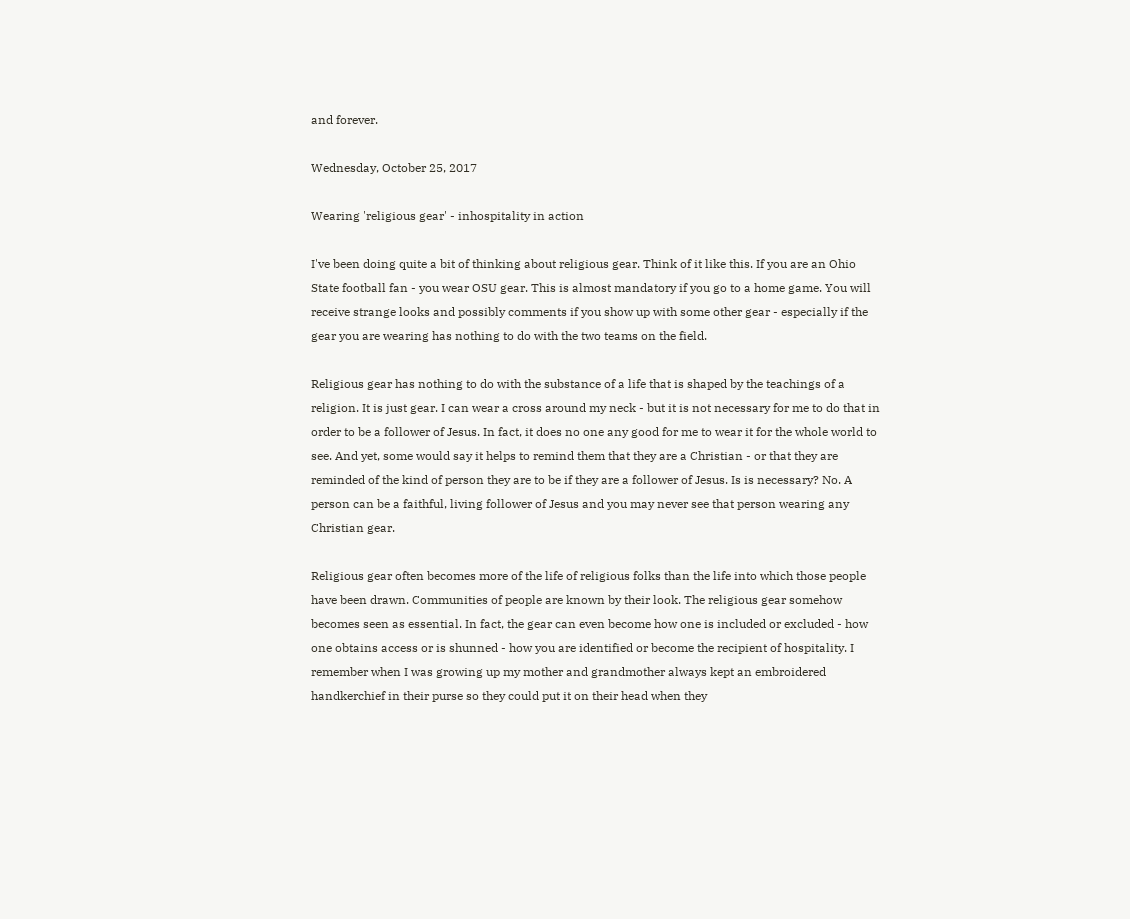and forever.

Wednesday, October 25, 2017

Wearing 'religious gear' - inhospitality in action

I've been doing quite a bit of thinking about religious gear. Think of it like this. If you are an Ohio State football fan - you wear OSU gear. This is almost mandatory if you go to a home game. You will receive strange looks and possibly comments if you show up with some other gear - especially if the gear you are wearing has nothing to do with the two teams on the field.

Religious gear has nothing to do with the substance of a life that is shaped by the teachings of a religion. It is just gear. I can wear a cross around my neck - but it is not necessary for me to do that in  order to be a follower of Jesus. In fact, it does no one any good for me to wear it for the whole world to see. And yet, some would say it helps to remind them that they are a Christian - or that they are reminded of the kind of person they are to be if they are a follower of Jesus. Is is necessary? No. A person can be a faithful, living follower of Jesus and you may never see that person wearing any Christian gear.

Religious gear often becomes more of the life of religious folks than the life into which those people have been drawn. Communities of people are known by their look. The religious gear somehow becomes seen as essential. In fact, the gear can even become how one is included or excluded - how one obtains access or is shunned - how you are identified or become the recipient of hospitality. I remember when I was growing up my mother and grandmother always kept an embroidered handkerchief in their purse so they could put it on their head when they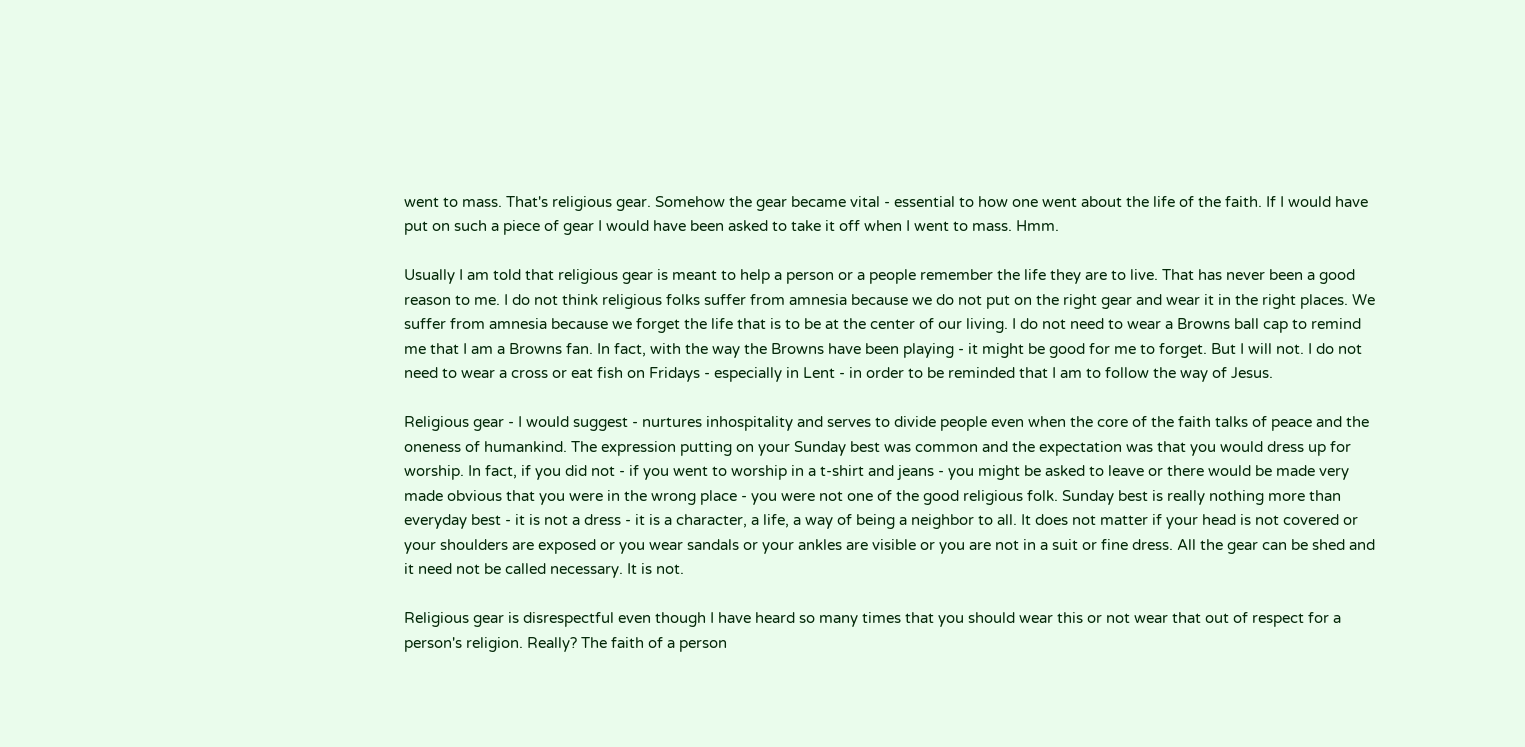went to mass. That's religious gear. Somehow the gear became vital - essential to how one went about the life of the faith. If I would have put on such a piece of gear I would have been asked to take it off when I went to mass. Hmm.

Usually I am told that religious gear is meant to help a person or a people remember the life they are to live. That has never been a good reason to me. I do not think religious folks suffer from amnesia because we do not put on the right gear and wear it in the right places. We suffer from amnesia because we forget the life that is to be at the center of our living. I do not need to wear a Browns ball cap to remind me that I am a Browns fan. In fact, with the way the Browns have been playing - it might be good for me to forget. But I will not. I do not need to wear a cross or eat fish on Fridays - especially in Lent - in order to be reminded that I am to follow the way of Jesus.

Religious gear - I would suggest - nurtures inhospitality and serves to divide people even when the core of the faith talks of peace and the oneness of humankind. The expression putting on your Sunday best was common and the expectation was that you would dress up for worship. In fact, if you did not - if you went to worship in a t-shirt and jeans - you might be asked to leave or there would be made very made obvious that you were in the wrong place - you were not one of the good religious folk. Sunday best is really nothing more than everyday best - it is not a dress - it is a character, a life, a way of being a neighbor to all. It does not matter if your head is not covered or your shoulders are exposed or you wear sandals or your ankles are visible or you are not in a suit or fine dress. All the gear can be shed and it need not be called necessary. It is not.

Religious gear is disrespectful even though I have heard so many times that you should wear this or not wear that out of respect for a person's religion. Really? The faith of a person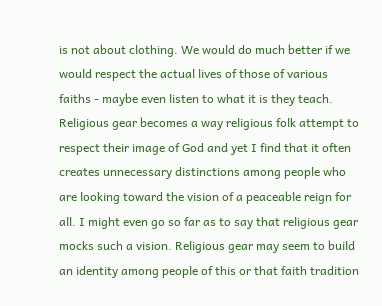is not about clothing. We would do much better if we would respect the actual lives of those of various faiths - maybe even listen to what it is they teach. Religious gear becomes a way religious folk attempt to respect their image of God and yet I find that it often creates unnecessary distinctions among people who are looking toward the vision of a peaceable reign for all. I might even go so far as to say that religious gear mocks such a vision. Religious gear may seem to build an identity among people of this or that faith tradition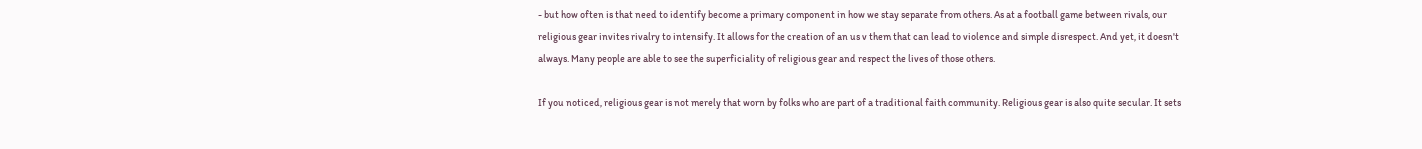- but how often is that need to identify become a primary component in how we stay separate from others. As at a football game between rivals, our religious gear invites rivalry to intensify. It allows for the creation of an us v them that can lead to violence and simple disrespect. And yet, it doesn't always. Many people are able to see the superficiality of religious gear and respect the lives of those others.

If you noticed, religious gear is not merely that worn by folks who are part of a traditional faith community. Religious gear is also quite secular. It sets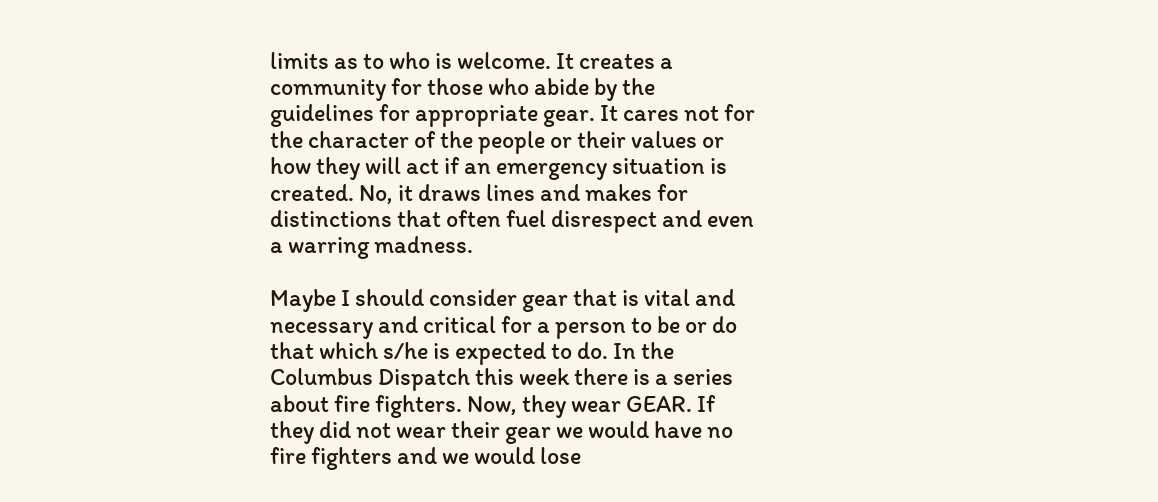limits as to who is welcome. It creates a community for those who abide by the guidelines for appropriate gear. It cares not for the character of the people or their values or how they will act if an emergency situation is created. No, it draws lines and makes for distinctions that often fuel disrespect and even a warring madness.

Maybe I should consider gear that is vital and necessary and critical for a person to be or do that which s/he is expected to do. In the Columbus Dispatch this week there is a series about fire fighters. Now, they wear GEAR. If they did not wear their gear we would have no fire fighters and we would lose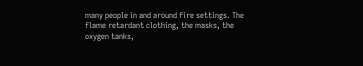many people in and around fire settings. The flame retardant clothing, the masks, the oxygen tanks,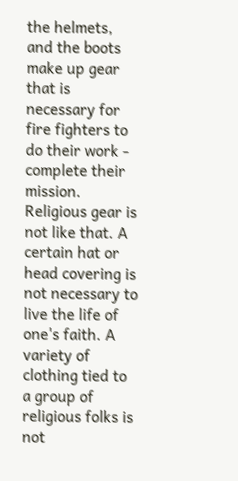the helmets, and the boots make up gear that is necessary for fire fighters to do their work - complete their mission. Religious gear is not like that. A certain hat or head covering is not necessary to live the life of one's faith. A variety of clothing tied to a group of religious folks is not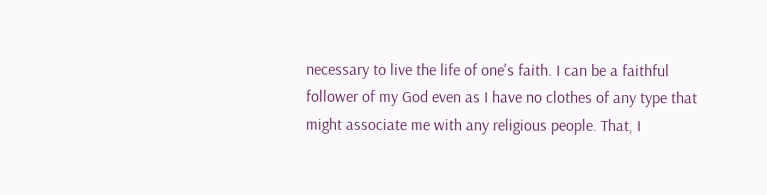necessary to live the life of one's faith. I can be a faithful follower of my God even as I have no clothes of any type that might associate me with any religious people. That, I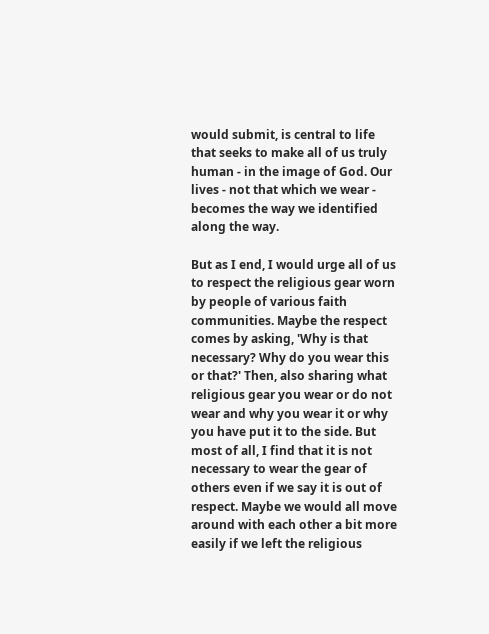would submit, is central to life that seeks to make all of us truly human - in the image of God. Our lives - not that which we wear - becomes the way we identified along the way.

But as I end, I would urge all of us to respect the religious gear worn by people of various faith communities. Maybe the respect comes by asking, 'Why is that necessary? Why do you wear this or that?' Then, also sharing what religious gear you wear or do not wear and why you wear it or why you have put it to the side. But most of all, I find that it is not necessary to wear the gear of others even if we say it is out of respect. Maybe we would all move around with each other a bit more easily if we left the religious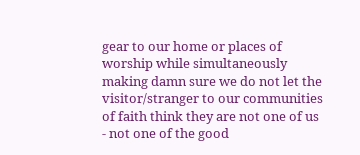gear to our home or places of worship while simultaneously making damn sure we do not let the visitor/stranger to our communities of faith think they are not one of us - not one of the good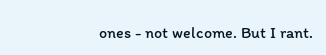ones - not welcome. But I rant.